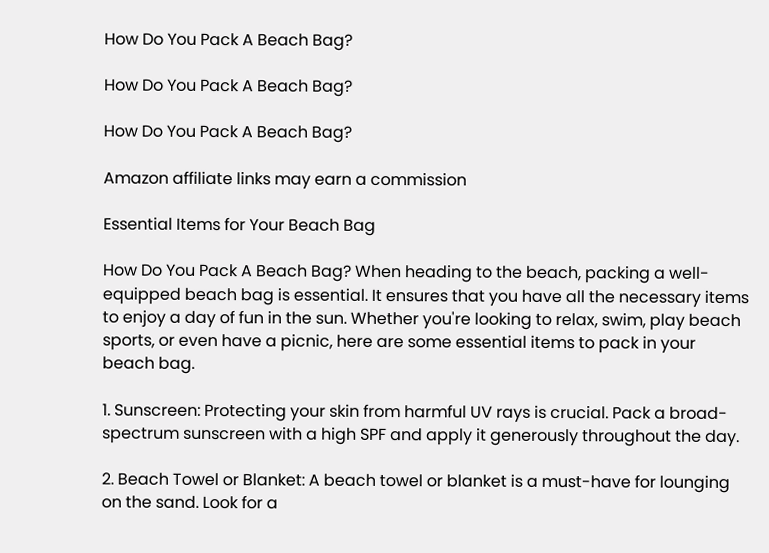How Do You Pack A Beach Bag?

How Do You Pack A Beach Bag?

How Do You Pack A Beach Bag?

Amazon affiliate links may earn a commission

Essential Items for Your Beach Bag

How Do You Pack A Beach Bag? When heading to the beach, packing a well-equipped beach bag is essential. It ensures that you have all the necessary items to enjoy a day of fun in the sun. Whether you're looking to relax, swim, play beach sports, or even have a picnic, here are some essential items to pack in your beach bag.

1. Sunscreen: Protecting your skin from harmful UV rays is crucial. Pack a broad-spectrum sunscreen with a high SPF and apply it generously throughout the day.

2. Beach Towel or Blanket: A beach towel or blanket is a must-have for lounging on the sand. Look for a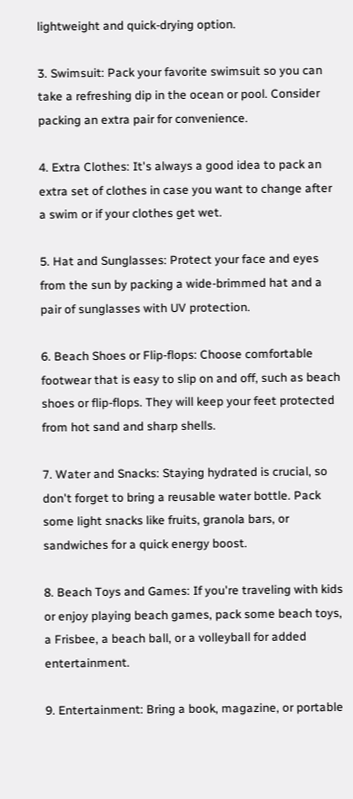lightweight and quick-drying option.

3. Swimsuit: Pack your favorite swimsuit so you can take a refreshing dip in the ocean or pool. Consider packing an extra pair for convenience.

4. Extra Clothes: It's always a good idea to pack an extra set of clothes in case you want to change after a swim or if your clothes get wet.

5. Hat and Sunglasses: Protect your face and eyes from the sun by packing a wide-brimmed hat and a pair of sunglasses with UV protection.

6. Beach Shoes or Flip-flops: Choose comfortable footwear that is easy to slip on and off, such as beach shoes or flip-flops. They will keep your feet protected from hot sand and sharp shells.

7. Water and Snacks: Staying hydrated is crucial, so don't forget to bring a reusable water bottle. Pack some light snacks like fruits, granola bars, or sandwiches for a quick energy boost.

8. Beach Toys and Games: If you're traveling with kids or enjoy playing beach games, pack some beach toys, a Frisbee, a beach ball, or a volleyball for added entertainment.

9. Entertainment: Bring a book, magazine, or portable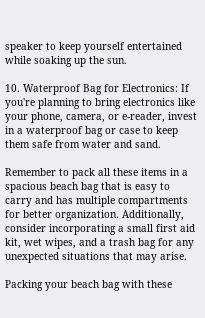speaker to keep yourself entertained while soaking up the sun.

10. Waterproof Bag for Electronics: If you're planning to bring electronics like your phone, camera, or e-reader, invest in a waterproof bag or case to keep them safe from water and sand.

Remember to pack all these items in a spacious beach bag that is easy to carry and has multiple compartments for better organization. Additionally, consider incorporating a small first aid kit, wet wipes, and a trash bag for any unexpected situations that may arise.

Packing your beach bag with these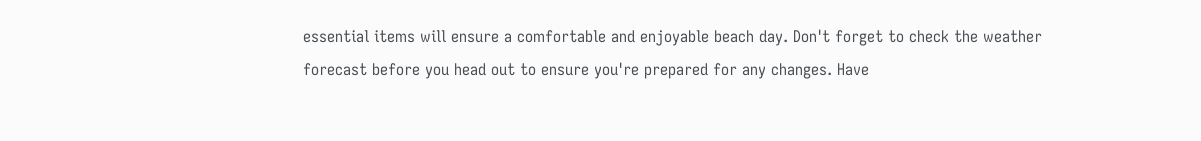essential items will ensure a comfortable and enjoyable beach day. Don't forget to check the weather forecast before you head out to ensure you're prepared for any changes. Have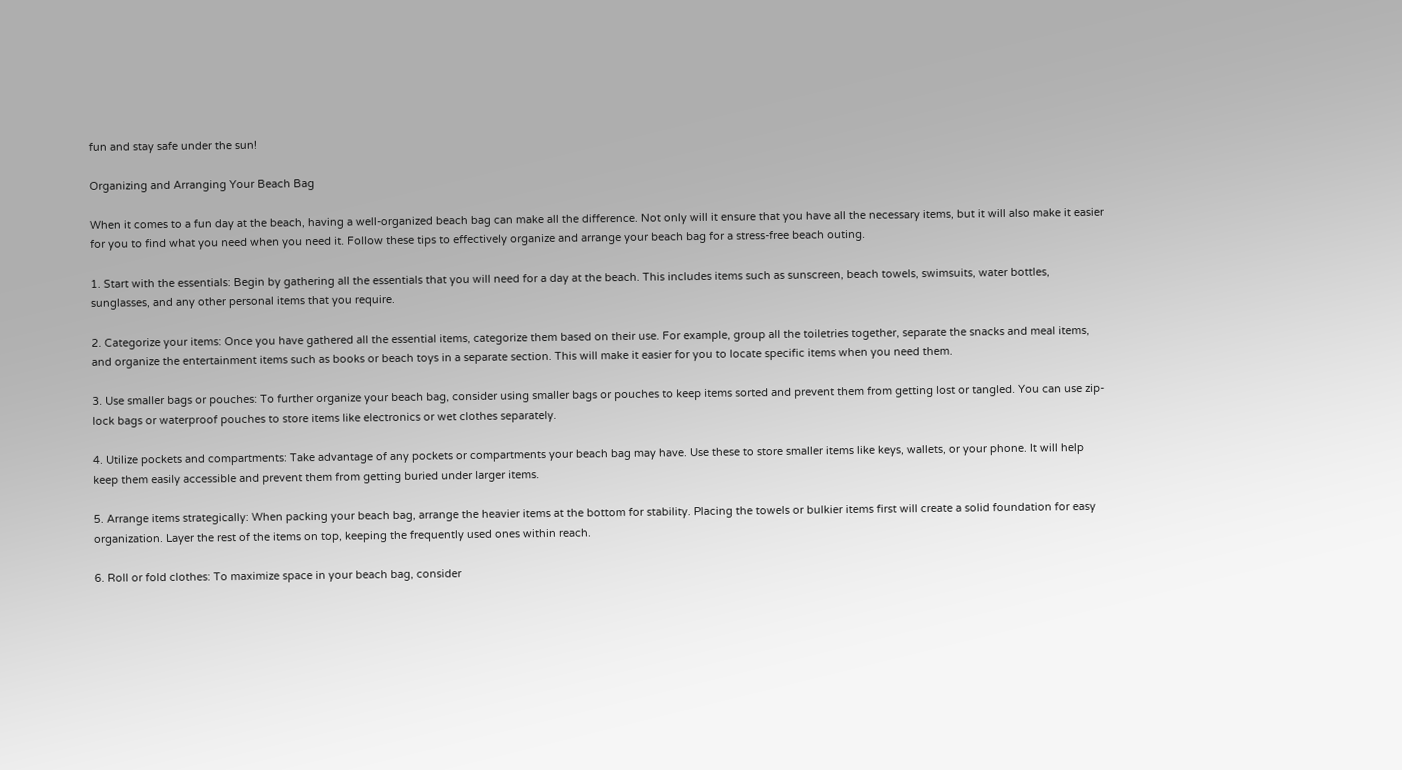fun and stay safe under the sun!

Organizing and Arranging Your Beach Bag

When it comes to a fun day at the beach, having a well-organized beach bag can make all the difference. Not only will it ensure that you have all the necessary items, but it will also make it easier for you to find what you need when you need it. Follow these tips to effectively organize and arrange your beach bag for a stress-free beach outing.

1. Start with the essentials: Begin by gathering all the essentials that you will need for a day at the beach. This includes items such as sunscreen, beach towels, swimsuits, water bottles, sunglasses, and any other personal items that you require.

2. Categorize your items: Once you have gathered all the essential items, categorize them based on their use. For example, group all the toiletries together, separate the snacks and meal items, and organize the entertainment items such as books or beach toys in a separate section. This will make it easier for you to locate specific items when you need them.

3. Use smaller bags or pouches: To further organize your beach bag, consider using smaller bags or pouches to keep items sorted and prevent them from getting lost or tangled. You can use zip-lock bags or waterproof pouches to store items like electronics or wet clothes separately.

4. Utilize pockets and compartments: Take advantage of any pockets or compartments your beach bag may have. Use these to store smaller items like keys, wallets, or your phone. It will help keep them easily accessible and prevent them from getting buried under larger items.

5. Arrange items strategically: When packing your beach bag, arrange the heavier items at the bottom for stability. Placing the towels or bulkier items first will create a solid foundation for easy organization. Layer the rest of the items on top, keeping the frequently used ones within reach.

6. Roll or fold clothes: To maximize space in your beach bag, consider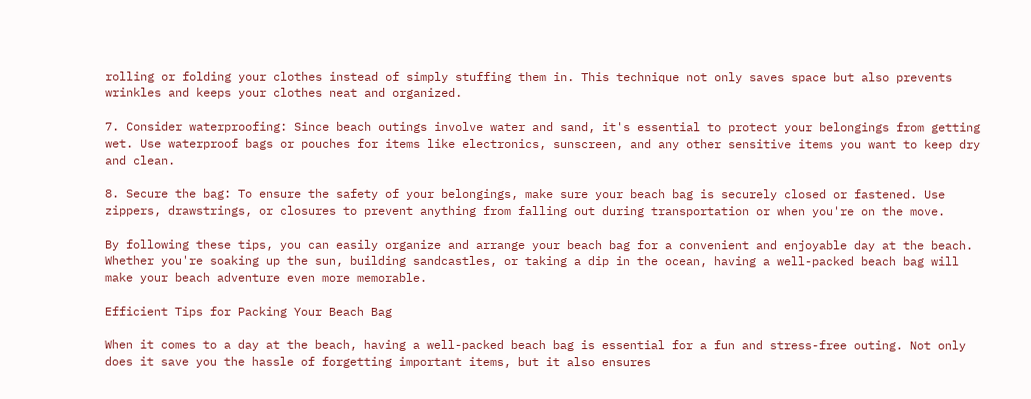rolling or folding your clothes instead of simply stuffing them in. This technique not only saves space but also prevents wrinkles and keeps your clothes neat and organized.

7. Consider waterproofing: Since beach outings involve water and sand, it's essential to protect your belongings from getting wet. Use waterproof bags or pouches for items like electronics, sunscreen, and any other sensitive items you want to keep dry and clean.

8. Secure the bag: To ensure the safety of your belongings, make sure your beach bag is securely closed or fastened. Use zippers, drawstrings, or closures to prevent anything from falling out during transportation or when you're on the move.

By following these tips, you can easily organize and arrange your beach bag for a convenient and enjoyable day at the beach. Whether you're soaking up the sun, building sandcastles, or taking a dip in the ocean, having a well-packed beach bag will make your beach adventure even more memorable.

Efficient Tips for Packing Your Beach Bag

When it comes to a day at the beach, having a well-packed beach bag is essential for a fun and stress-free outing. Not only does it save you the hassle of forgetting important items, but it also ensures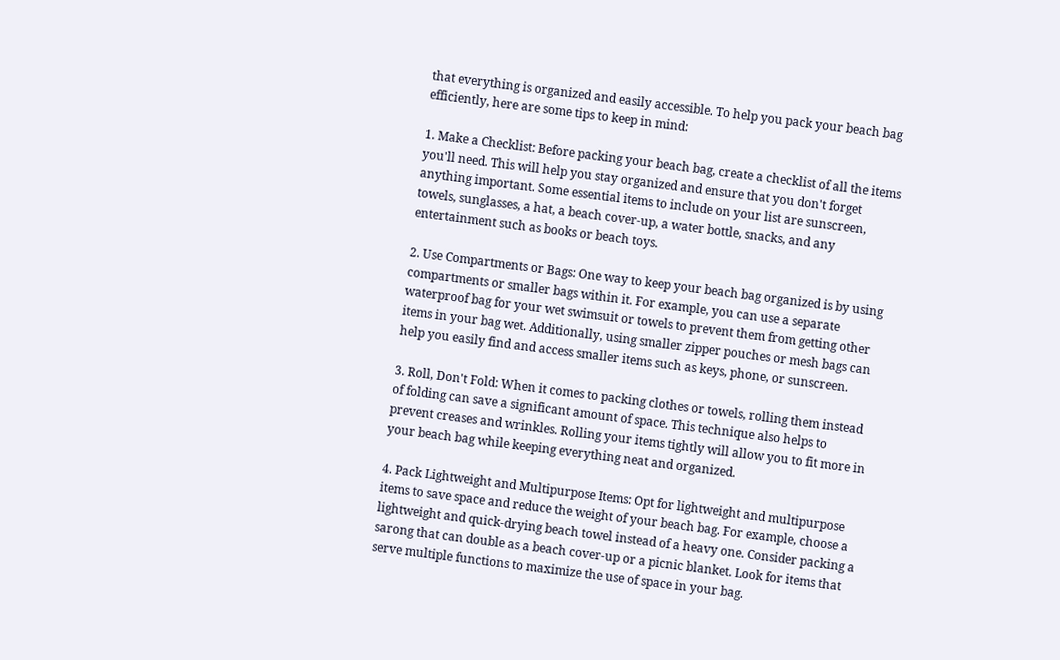that everything is organized and easily accessible. To help you pack your beach bag efficiently, here are some tips to keep in mind:

1. Make a Checklist: Before packing your beach bag, create a checklist of all the items you'll need. This will help you stay organized and ensure that you don't forget anything important. Some essential items to include on your list are sunscreen, towels, sunglasses, a hat, a beach cover-up, a water bottle, snacks, and any entertainment such as books or beach toys.

2. Use Compartments or Bags: One way to keep your beach bag organized is by using compartments or smaller bags within it. For example, you can use a separate waterproof bag for your wet swimsuit or towels to prevent them from getting other items in your bag wet. Additionally, using smaller zipper pouches or mesh bags can help you easily find and access smaller items such as keys, phone, or sunscreen.

3. Roll, Don't Fold: When it comes to packing clothes or towels, rolling them instead of folding can save a significant amount of space. This technique also helps to prevent creases and wrinkles. Rolling your items tightly will allow you to fit more in your beach bag while keeping everything neat and organized.

4. Pack Lightweight and Multipurpose Items: Opt for lightweight and multipurpose items to save space and reduce the weight of your beach bag. For example, choose a lightweight and quick-drying beach towel instead of a heavy one. Consider packing a sarong that can double as a beach cover-up or a picnic blanket. Look for items that serve multiple functions to maximize the use of space in your bag.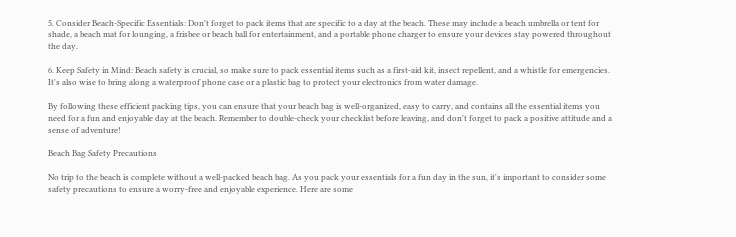5. Consider Beach-Specific Essentials: Don't forget to pack items that are specific to a day at the beach. These may include a beach umbrella or tent for shade, a beach mat for lounging, a frisbee or beach ball for entertainment, and a portable phone charger to ensure your devices stay powered throughout the day.

6. Keep Safety in Mind: Beach safety is crucial, so make sure to pack essential items such as a first-aid kit, insect repellent, and a whistle for emergencies. It's also wise to bring along a waterproof phone case or a plastic bag to protect your electronics from water damage.

By following these efficient packing tips, you can ensure that your beach bag is well-organized, easy to carry, and contains all the essential items you need for a fun and enjoyable day at the beach. Remember to double-check your checklist before leaving, and don't forget to pack a positive attitude and a sense of adventure!

Beach Bag Safety Precautions

No trip to the beach is complete without a well-packed beach bag. As you pack your essentials for a fun day in the sun, it's important to consider some safety precautions to ensure a worry-free and enjoyable experience. Here are some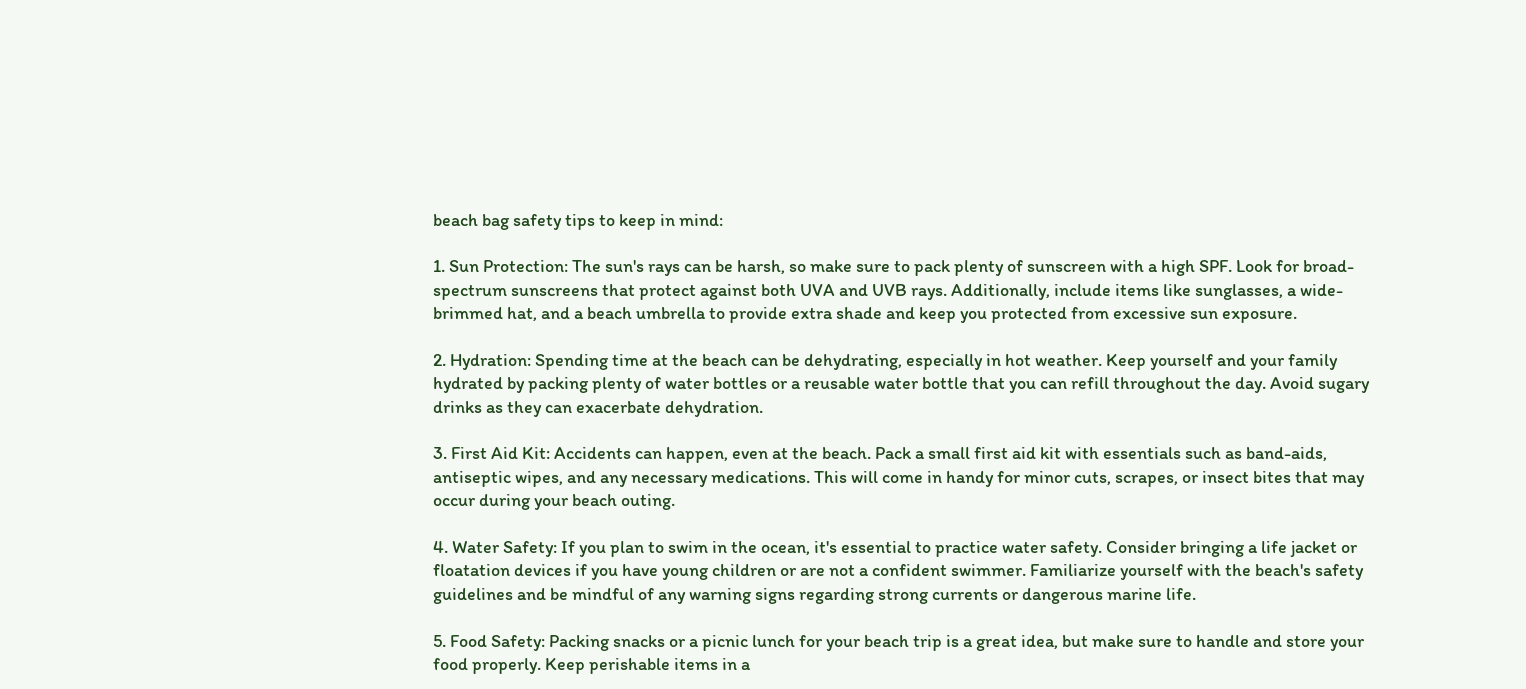beach bag safety tips to keep in mind:

1. Sun Protection: The sun's rays can be harsh, so make sure to pack plenty of sunscreen with a high SPF. Look for broad-spectrum sunscreens that protect against both UVA and UVB rays. Additionally, include items like sunglasses, a wide-brimmed hat, and a beach umbrella to provide extra shade and keep you protected from excessive sun exposure.

2. Hydration: Spending time at the beach can be dehydrating, especially in hot weather. Keep yourself and your family hydrated by packing plenty of water bottles or a reusable water bottle that you can refill throughout the day. Avoid sugary drinks as they can exacerbate dehydration.

3. First Aid Kit: Accidents can happen, even at the beach. Pack a small first aid kit with essentials such as band-aids, antiseptic wipes, and any necessary medications. This will come in handy for minor cuts, scrapes, or insect bites that may occur during your beach outing.

4. Water Safety: If you plan to swim in the ocean, it's essential to practice water safety. Consider bringing a life jacket or floatation devices if you have young children or are not a confident swimmer. Familiarize yourself with the beach's safety guidelines and be mindful of any warning signs regarding strong currents or dangerous marine life.

5. Food Safety: Packing snacks or a picnic lunch for your beach trip is a great idea, but make sure to handle and store your food properly. Keep perishable items in a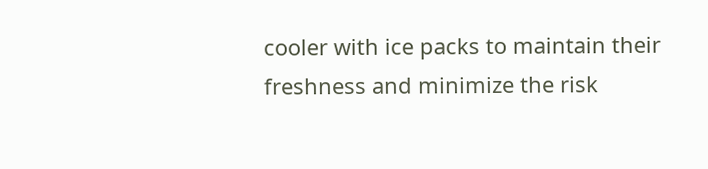cooler with ice packs to maintain their freshness and minimize the risk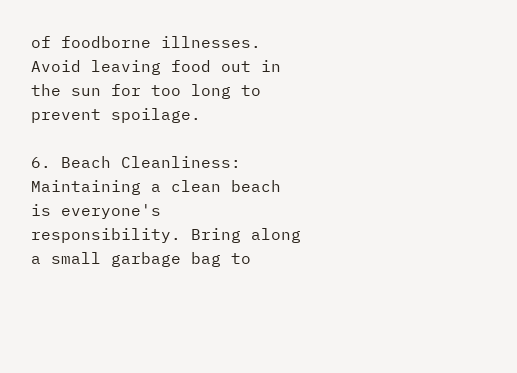of foodborne illnesses. Avoid leaving food out in the sun for too long to prevent spoilage.

6. Beach Cleanliness: Maintaining a clean beach is everyone's responsibility. Bring along a small garbage bag to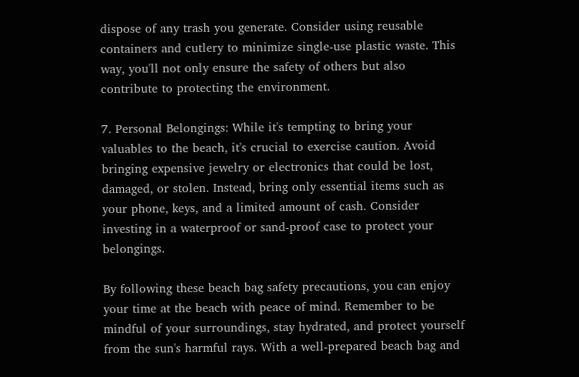dispose of any trash you generate. Consider using reusable containers and cutlery to minimize single-use plastic waste. This way, you'll not only ensure the safety of others but also contribute to protecting the environment.

7. Personal Belongings: While it's tempting to bring your valuables to the beach, it's crucial to exercise caution. Avoid bringing expensive jewelry or electronics that could be lost, damaged, or stolen. Instead, bring only essential items such as your phone, keys, and a limited amount of cash. Consider investing in a waterproof or sand-proof case to protect your belongings.

By following these beach bag safety precautions, you can enjoy your time at the beach with peace of mind. Remember to be mindful of your surroundings, stay hydrated, and protect yourself from the sun's harmful rays. With a well-prepared beach bag and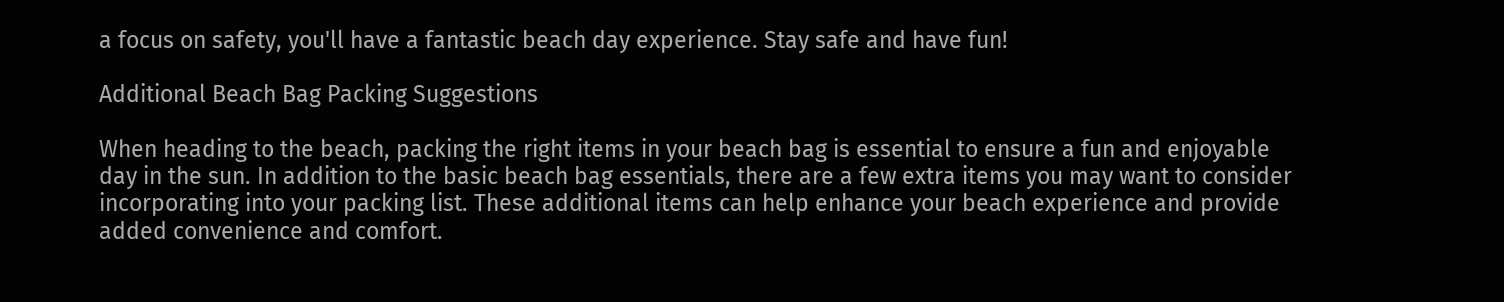a focus on safety, you'll have a fantastic beach day experience. Stay safe and have fun!

Additional Beach Bag Packing Suggestions

When heading to the beach, packing the right items in your beach bag is essential to ensure a fun and enjoyable day in the sun. In addition to the basic beach bag essentials, there are a few extra items you may want to consider incorporating into your packing list. These additional items can help enhance your beach experience and provide added convenience and comfort.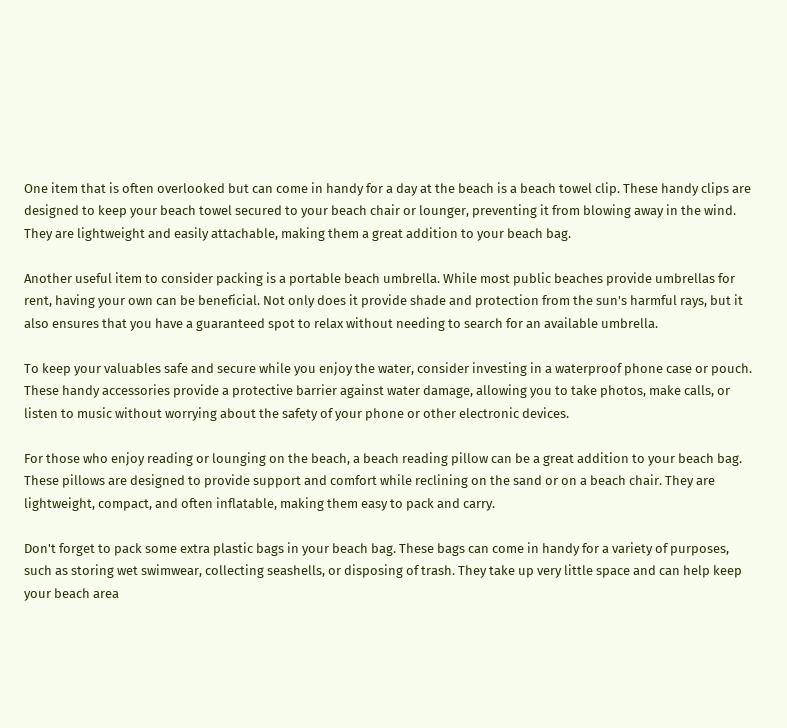One item that is often overlooked but can come in handy for a day at the beach is a beach towel clip. These handy clips are designed to keep your beach towel secured to your beach chair or lounger, preventing it from blowing away in the wind. They are lightweight and easily attachable, making them a great addition to your beach bag.

Another useful item to consider packing is a portable beach umbrella. While most public beaches provide umbrellas for rent, having your own can be beneficial. Not only does it provide shade and protection from the sun's harmful rays, but it also ensures that you have a guaranteed spot to relax without needing to search for an available umbrella.

To keep your valuables safe and secure while you enjoy the water, consider investing in a waterproof phone case or pouch. These handy accessories provide a protective barrier against water damage, allowing you to take photos, make calls, or listen to music without worrying about the safety of your phone or other electronic devices.

For those who enjoy reading or lounging on the beach, a beach reading pillow can be a great addition to your beach bag. These pillows are designed to provide support and comfort while reclining on the sand or on a beach chair. They are lightweight, compact, and often inflatable, making them easy to pack and carry.

Don't forget to pack some extra plastic bags in your beach bag. These bags can come in handy for a variety of purposes, such as storing wet swimwear, collecting seashells, or disposing of trash. They take up very little space and can help keep your beach area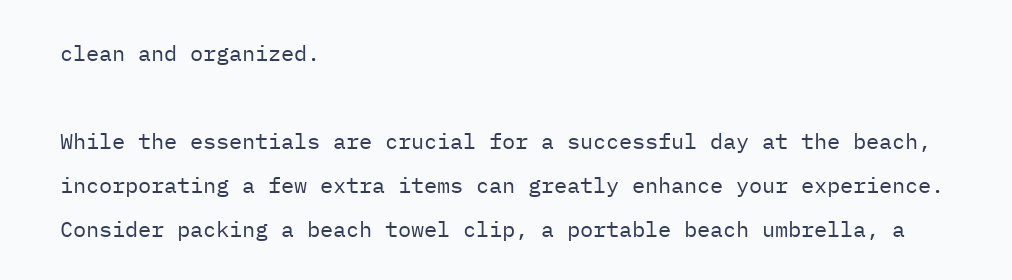clean and organized.

While the essentials are crucial for a successful day at the beach, incorporating a few extra items can greatly enhance your experience. Consider packing a beach towel clip, a portable beach umbrella, a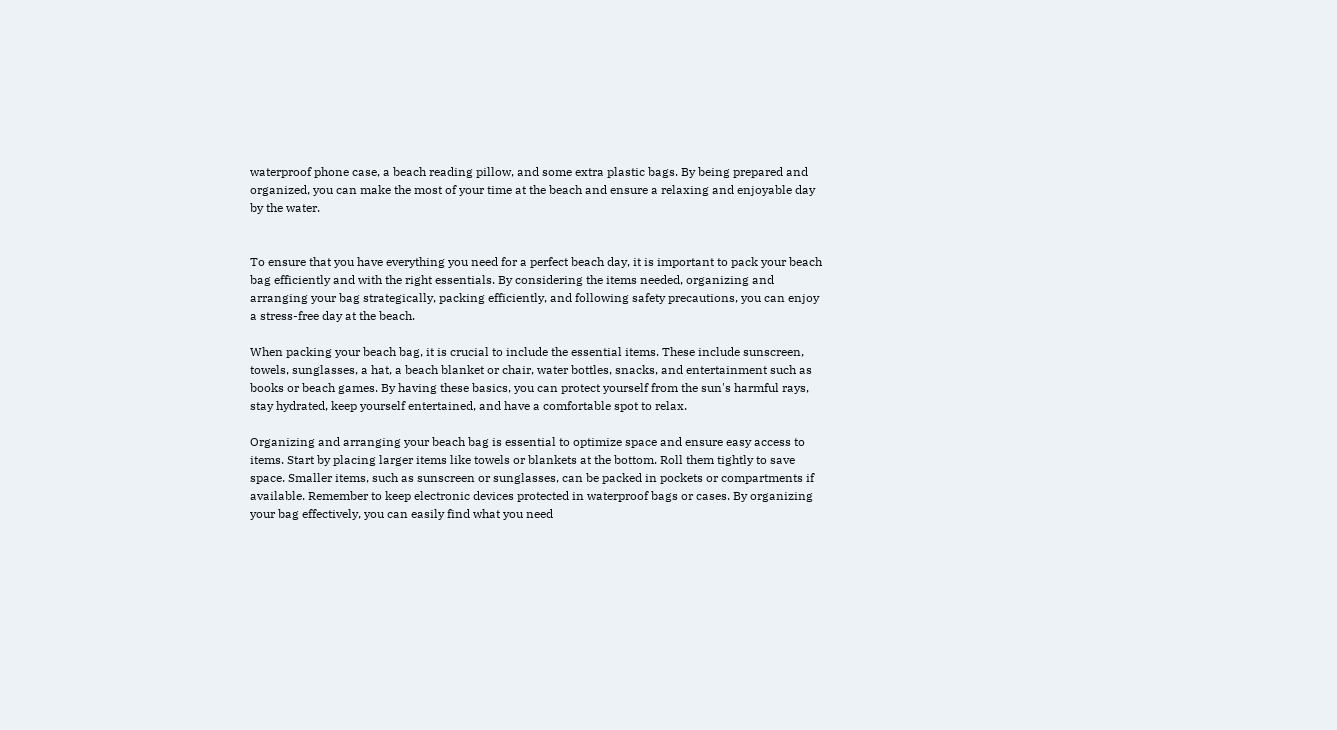waterproof phone case, a beach reading pillow, and some extra plastic bags. By being prepared and organized, you can make the most of your time at the beach and ensure a relaxing and enjoyable day by the water.


To ensure that you have everything you need for a perfect beach day, it is important to pack your beach bag efficiently and with the right essentials. By considering the items needed, organizing and arranging your bag strategically, packing efficiently, and following safety precautions, you can enjoy a stress-free day at the beach.

When packing your beach bag, it is crucial to include the essential items. These include sunscreen, towels, sunglasses, a hat, a beach blanket or chair, water bottles, snacks, and entertainment such as books or beach games. By having these basics, you can protect yourself from the sun's harmful rays, stay hydrated, keep yourself entertained, and have a comfortable spot to relax.

Organizing and arranging your beach bag is essential to optimize space and ensure easy access to items. Start by placing larger items like towels or blankets at the bottom. Roll them tightly to save space. Smaller items, such as sunscreen or sunglasses, can be packed in pockets or compartments if available. Remember to keep electronic devices protected in waterproof bags or cases. By organizing your bag effectively, you can easily find what you need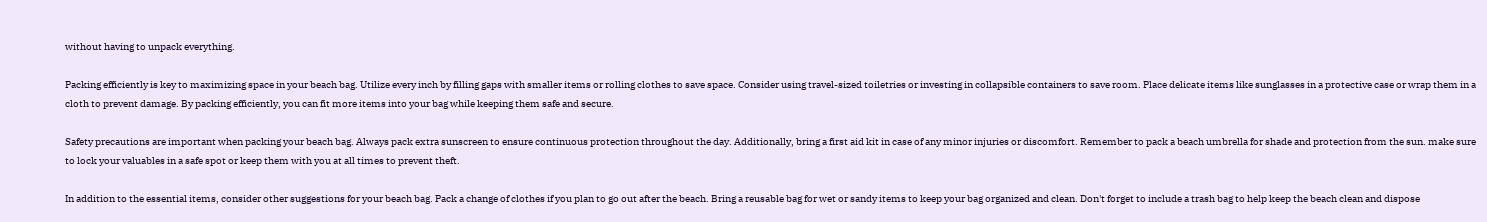without having to unpack everything.

Packing efficiently is key to maximizing space in your beach bag. Utilize every inch by filling gaps with smaller items or rolling clothes to save space. Consider using travel-sized toiletries or investing in collapsible containers to save room. Place delicate items like sunglasses in a protective case or wrap them in a cloth to prevent damage. By packing efficiently, you can fit more items into your bag while keeping them safe and secure.

Safety precautions are important when packing your beach bag. Always pack extra sunscreen to ensure continuous protection throughout the day. Additionally, bring a first aid kit in case of any minor injuries or discomfort. Remember to pack a beach umbrella for shade and protection from the sun. make sure to lock your valuables in a safe spot or keep them with you at all times to prevent theft.

In addition to the essential items, consider other suggestions for your beach bag. Pack a change of clothes if you plan to go out after the beach. Bring a reusable bag for wet or sandy items to keep your bag organized and clean. Don't forget to include a trash bag to help keep the beach clean and dispose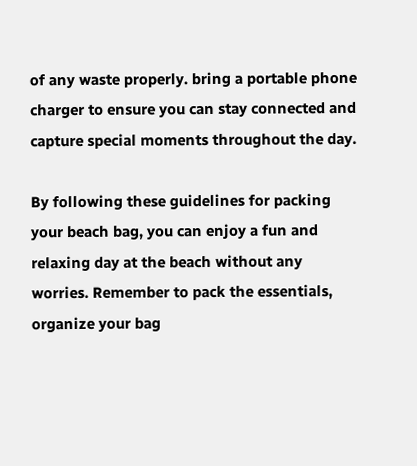of any waste properly. bring a portable phone charger to ensure you can stay connected and capture special moments throughout the day.

By following these guidelines for packing your beach bag, you can enjoy a fun and relaxing day at the beach without any worries. Remember to pack the essentials, organize your bag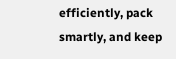efficiently, pack smartly, and keep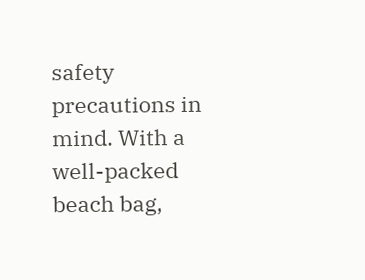safety precautions in mind. With a well-packed beach bag,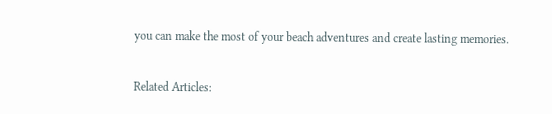you can make the most of your beach adventures and create lasting memories.

Related Articles: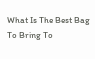What Is The Best Bag To Bring To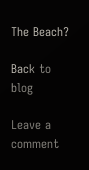The Beach?

Back to blog

Leave a comment